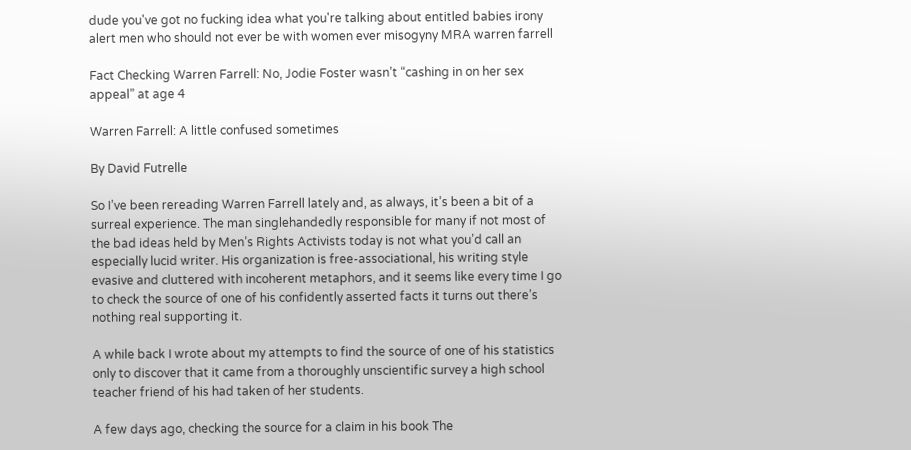dude you've got no fucking idea what you're talking about entitled babies irony alert men who should not ever be with women ever misogyny MRA warren farrell

Fact Checking Warren Farrell: No, Jodie Foster wasn’t “cashing in on her sex appeal” at age 4

Warren Farrell: A little confused sometimes

By David Futrelle

So I’ve been rereading Warren Farrell lately and, as always, it’s been a bit of a surreal experience. The man singlehandedly responsible for many if not most of the bad ideas held by Men’s Rights Activists today is not what you’d call an especially lucid writer. His organization is free-associational, his writing style evasive and cluttered with incoherent metaphors, and it seems like every time I go to check the source of one of his confidently asserted facts it turns out there’s nothing real supporting it.

A while back I wrote about my attempts to find the source of one of his statistics only to discover that it came from a thoroughly unscientific survey a high school teacher friend of his had taken of her students.

A few days ago, checking the source for a claim in his book The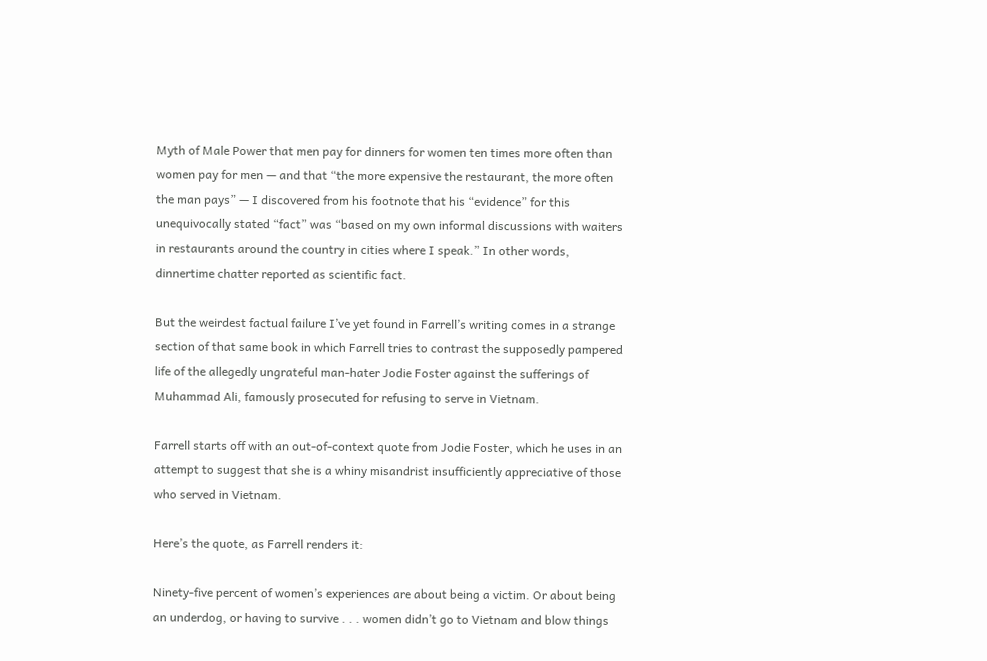Myth of Male Power that men pay for dinners for women ten times more often than women pay for men — and that “the more expensive the restaurant, the more often the man pays” — I discovered from his footnote that his “evidence” for this unequivocally stated “fact” was “based on my own informal discussions with waiters in restaurants around the country in cities where I speak.” In other words, dinnertime chatter reported as scientific fact.

But the weirdest factual failure I’ve yet found in Farrell’s writing comes in a strange section of that same book in which Farrell tries to contrast the supposedly pampered life of the allegedly ungrateful man-hater Jodie Foster against the sufferings of Muhammad Ali, famously prosecuted for refusing to serve in Vietnam.

Farrell starts off with an out-of-context quote from Jodie Foster, which he uses in an attempt to suggest that she is a whiny misandrist insufficiently appreciative of those who served in Vietnam.

Here’s the quote, as Farrell renders it:

Ninety-five percent of women’s experiences are about being a victim. Or about being an underdog, or having to survive . . . women didn’t go to Vietnam and blow things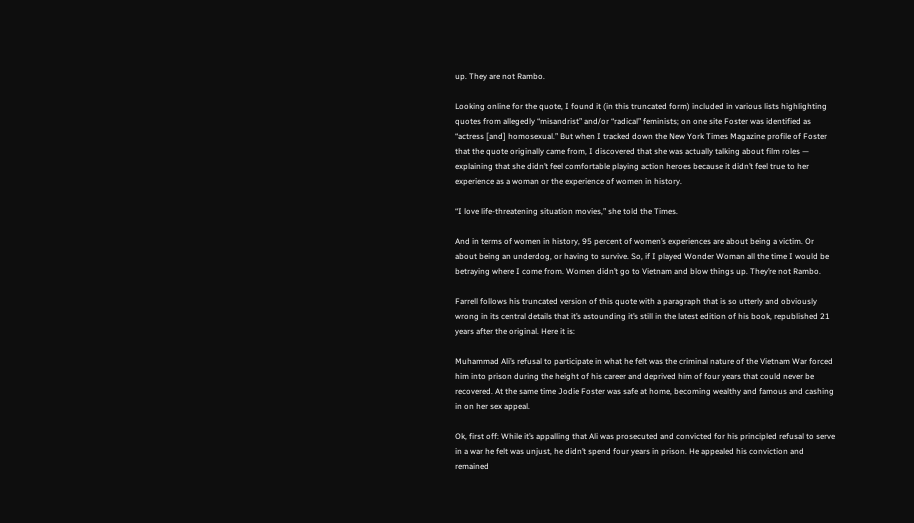up. They are not Rambo.

Looking online for the quote, I found it (in this truncated form) included in various lists highlighting quotes from allegedly “misandrist” and/or “radical” feminists; on one site Foster was identified as “actress [and] homosexual.” But when I tracked down the New York Times Magazine profile of Foster that the quote originally came from, I discovered that she was actually talking about film roles — explaining that she didn’t feel comfortable playing action heroes because it didn’t feel true to her experience as a woman or the experience of women in history.

“I love life-threatening situation movies,” she told the Times.

And in terms of women in history, 95 percent of women’s experiences are about being a victim. Or about being an underdog, or having to survive. So, if I played Wonder Woman all the time I would be betraying where I come from. Women didn’t go to Vietnam and blow things up. They’re not Rambo.

Farrell follows his truncated version of this quote with a paragraph that is so utterly and obviously wrong in its central details that it’s astounding it’s still in the latest edition of his book, republished 21 years after the original. Here it is:

Muhammad Ali’s refusal to participate in what he felt was the criminal nature of the Vietnam War forced him into prison during the height of his career and deprived him of four years that could never be recovered. At the same time Jodie Foster was safe at home, becoming wealthy and famous and cashing in on her sex appeal.

Ok, first off: While it’s appalling that Ali was prosecuted and convicted for his principled refusal to serve in a war he felt was unjust, he didn’t spend four years in prison. He appealed his conviction and remained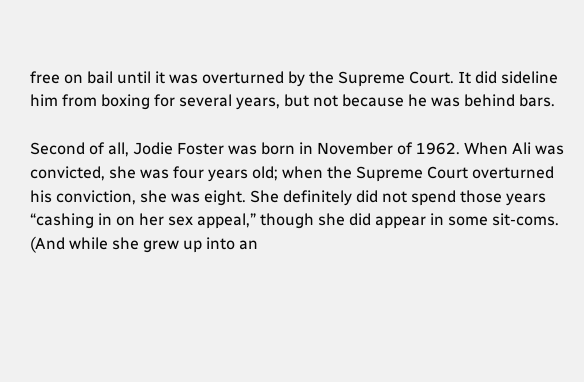free on bail until it was overturned by the Supreme Court. It did sideline him from boxing for several years, but not because he was behind bars.

Second of all, Jodie Foster was born in November of 1962. When Ali was convicted, she was four years old; when the Supreme Court overturned his conviction, she was eight. She definitely did not spend those years “cashing in on her sex appeal,” though she did appear in some sit-coms. (And while she grew up into an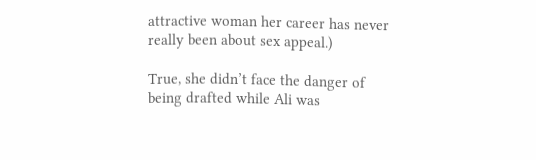attractive woman her career has never really been about sex appeal.)

True, she didn’t face the danger of being drafted while Ali was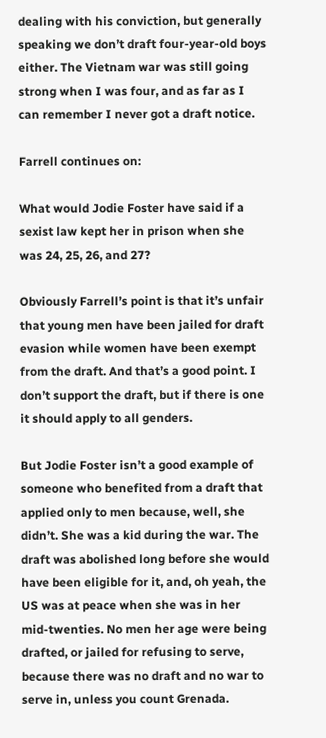dealing with his conviction, but generally speaking we don’t draft four-year-old boys either. The Vietnam war was still going strong when I was four, and as far as I can remember I never got a draft notice.

Farrell continues on:

What would Jodie Foster have said if a sexist law kept her in prison when she was 24, 25, 26, and 27?

Obviously Farrell’s point is that it’s unfair that young men have been jailed for draft evasion while women have been exempt from the draft. And that’s a good point. I don’t support the draft, but if there is one it should apply to all genders.

But Jodie Foster isn’t a good example of someone who benefited from a draft that applied only to men because, well, she didn’t. She was a kid during the war. The draft was abolished long before she would have been eligible for it, and, oh yeah, the US was at peace when she was in her mid-twenties. No men her age were being drafted, or jailed for refusing to serve, because there was no draft and no war to serve in, unless you count Grenada.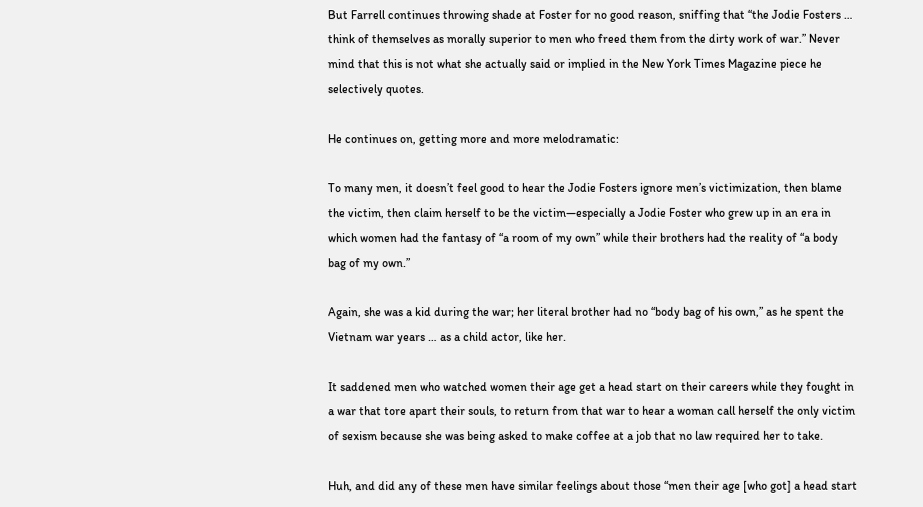But Farrell continues throwing shade at Foster for no good reason, sniffing that “the Jodie Fosters … think of themselves as morally superior to men who freed them from the dirty work of war.” Never mind that this is not what she actually said or implied in the New York Times Magazine piece he selectively quotes.

He continues on, getting more and more melodramatic:

To many men, it doesn’t feel good to hear the Jodie Fosters ignore men’s victimization, then blame the victim, then claim herself to be the victim—especially a Jodie Foster who grew up in an era in which women had the fantasy of “a room of my own” while their brothers had the reality of “a body bag of my own.”

Again, she was a kid during the war; her literal brother had no “body bag of his own,” as he spent the Vietnam war years … as a child actor, like her.

It saddened men who watched women their age get a head start on their careers while they fought in a war that tore apart their souls, to return from that war to hear a woman call herself the only victim of sexism because she was being asked to make coffee at a job that no law required her to take.

Huh, and did any of these men have similar feelings about those “men their age [who got] a head start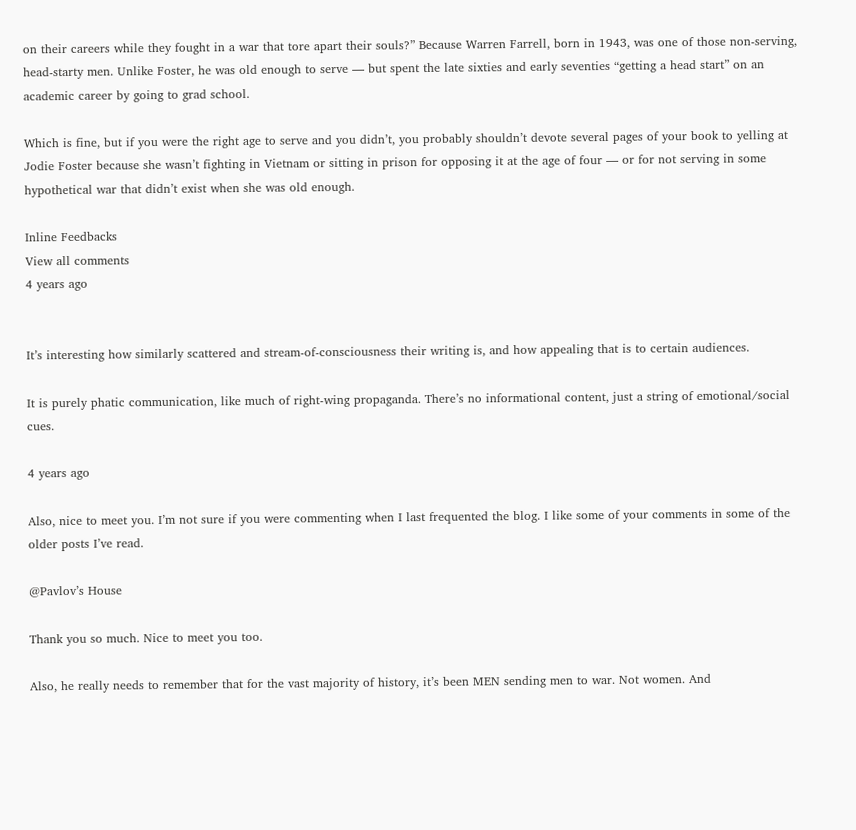on their careers while they fought in a war that tore apart their souls?” Because Warren Farrell, born in 1943, was one of those non-serving, head-starty men. Unlike Foster, he was old enough to serve — but spent the late sixties and early seventies “getting a head start” on an academic career by going to grad school.

Which is fine, but if you were the right age to serve and you didn’t, you probably shouldn’t devote several pages of your book to yelling at Jodie Foster because she wasn’t fighting in Vietnam or sitting in prison for opposing it at the age of four — or for not serving in some hypothetical war that didn’t exist when she was old enough.

Inline Feedbacks
View all comments
4 years ago


It’s interesting how similarly scattered and stream-of-consciousness their writing is, and how appealing that is to certain audiences.

It is purely phatic communication, like much of right-wing propaganda. There’s no informational content, just a string of emotional/social cues.

4 years ago

Also, nice to meet you. I’m not sure if you were commenting when I last frequented the blog. I like some of your comments in some of the older posts I’ve read.

@Pavlov’s House

Thank you so much. Nice to meet you too.

Also, he really needs to remember that for the vast majority of history, it’s been MEN sending men to war. Not women. And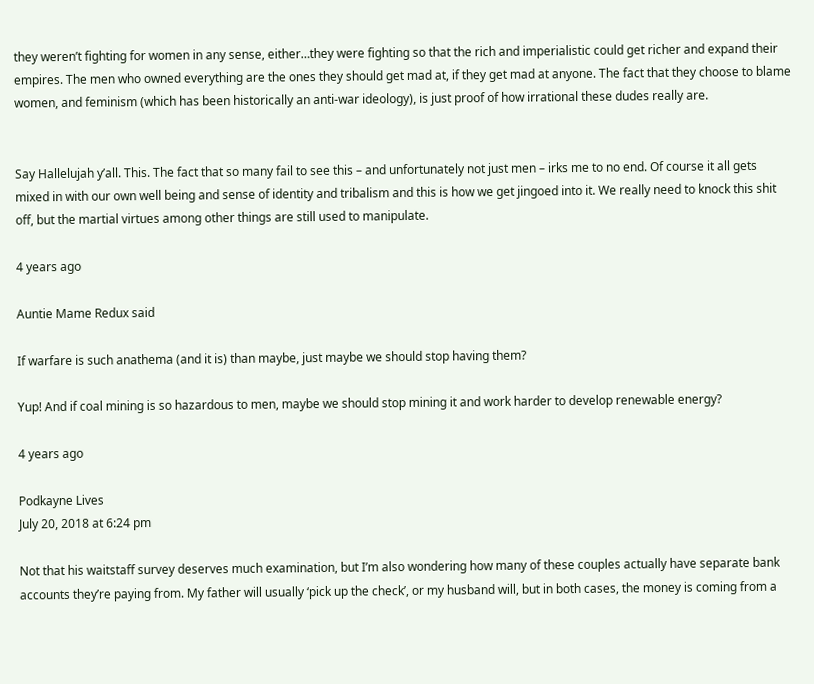they weren’t fighting for women in any sense, either…they were fighting so that the rich and imperialistic could get richer and expand their empires. The men who owned everything are the ones they should get mad at, if they get mad at anyone. The fact that they choose to blame women, and feminism (which has been historically an anti-war ideology), is just proof of how irrational these dudes really are.


Say Hallelujah y’all. This. The fact that so many fail to see this – and unfortunately not just men – irks me to no end. Of course it all gets mixed in with our own well being and sense of identity and tribalism and this is how we get jingoed into it. We really need to knock this shit off, but the martial virtues among other things are still used to manipulate.

4 years ago

Auntie Mame Redux said

If warfare is such anathema (and it is) than maybe, just maybe we should stop having them?

Yup! And if coal mining is so hazardous to men, maybe we should stop mining it and work harder to develop renewable energy?

4 years ago

Podkayne Lives
July 20, 2018 at 6:24 pm

Not that his waitstaff survey deserves much examination, but I’m also wondering how many of these couples actually have separate bank accounts they’re paying from. My father will usually ‘pick up the check’, or my husband will, but in both cases, the money is coming from a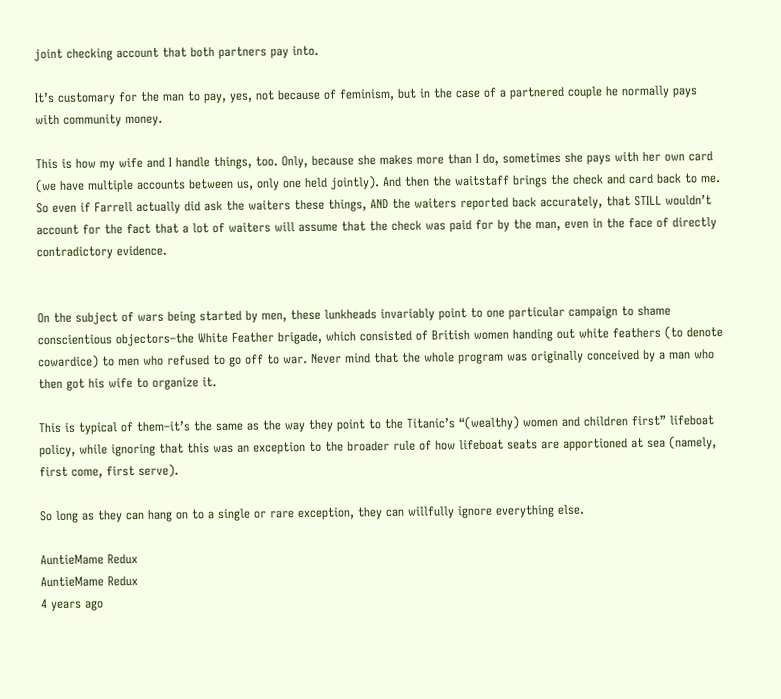joint checking account that both partners pay into.

It’s customary for the man to pay, yes, not because of feminism, but in the case of a partnered couple he normally pays with community money.

This is how my wife and I handle things, too. Only, because she makes more than I do, sometimes she pays with her own card (we have multiple accounts between us, only one held jointly). And then the waitstaff brings the check and card back to me. So even if Farrell actually did ask the waiters these things, AND the waiters reported back accurately, that STILL wouldn’t account for the fact that a lot of waiters will assume that the check was paid for by the man, even in the face of directly contradictory evidence.


On the subject of wars being started by men, these lunkheads invariably point to one particular campaign to shame conscientious objectors–the White Feather brigade, which consisted of British women handing out white feathers (to denote cowardice) to men who refused to go off to war. Never mind that the whole program was originally conceived by a man who then got his wife to organize it.

This is typical of them–it’s the same as the way they point to the Titanic’s “(wealthy) women and children first” lifeboat policy, while ignoring that this was an exception to the broader rule of how lifeboat seats are apportioned at sea (namely, first come, first serve).

So long as they can hang on to a single or rare exception, they can willfully ignore everything else.

AuntieMame Redux
AuntieMame Redux
4 years ago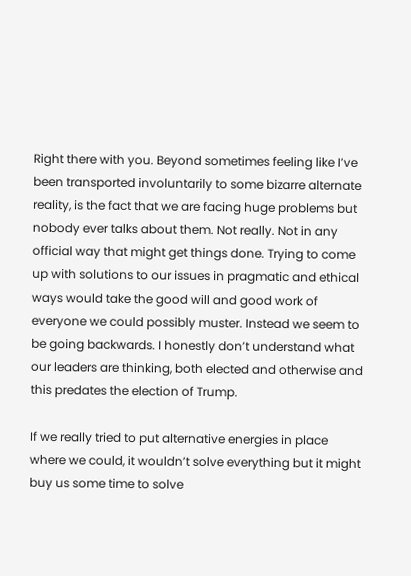Right there with you. Beyond sometimes feeling like I’ve been transported involuntarily to some bizarre alternate reality, is the fact that we are facing huge problems but nobody ever talks about them. Not really. Not in any official way that might get things done. Trying to come up with solutions to our issues in pragmatic and ethical ways would take the good will and good work of everyone we could possibly muster. Instead we seem to be going backwards. I honestly don’t understand what our leaders are thinking, both elected and otherwise and this predates the election of Trump.

If we really tried to put alternative energies in place where we could, it wouldn’t solve everything but it might buy us some time to solve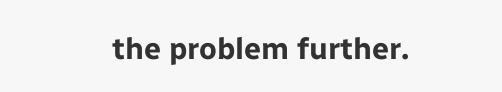the problem further.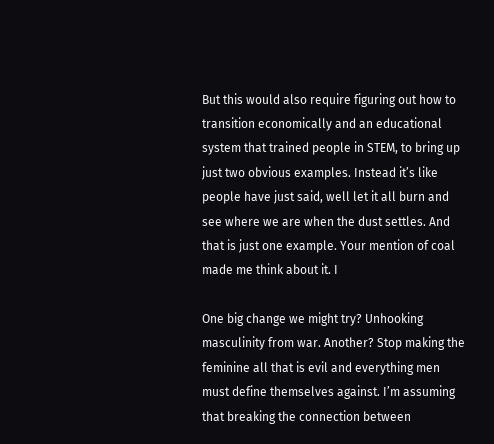But this would also require figuring out how to transition economically and an educational system that trained people in STEM, to bring up just two obvious examples. Instead it’s like people have just said, well let it all burn and see where we are when the dust settles. And that is just one example. Your mention of coal made me think about it. I

One big change we might try? Unhooking masculinity from war. Another? Stop making the feminine all that is evil and everything men must define themselves against. I’m assuming that breaking the connection between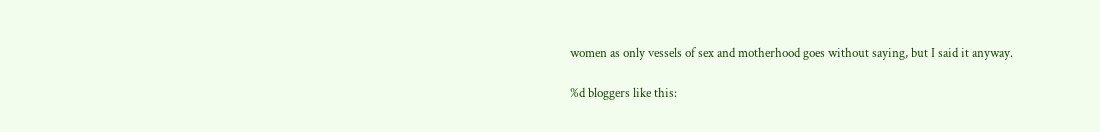women as only vessels of sex and motherhood goes without saying, but I said it anyway.

%d bloggers like this: